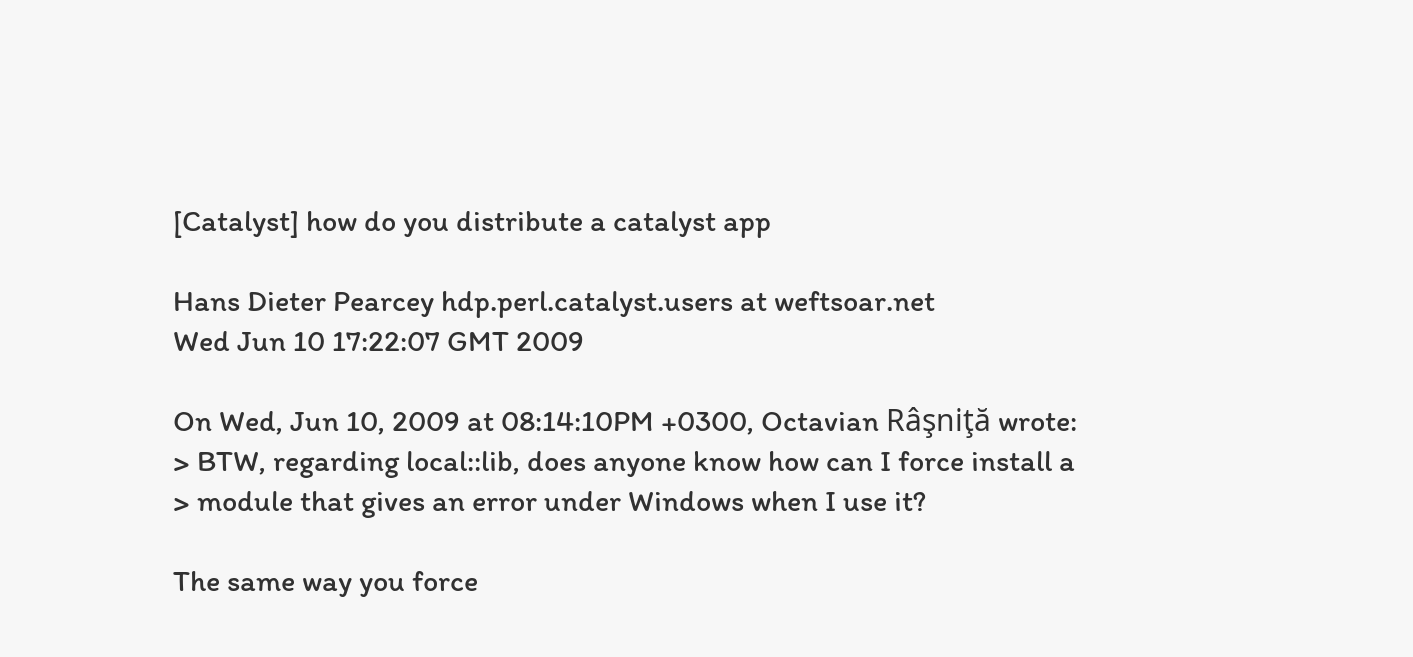[Catalyst] how do you distribute a catalyst app

Hans Dieter Pearcey hdp.perl.catalyst.users at weftsoar.net
Wed Jun 10 17:22:07 GMT 2009

On Wed, Jun 10, 2009 at 08:14:10PM +0300, Octavian Râşniţă wrote:
> BTW, regarding local::lib, does anyone know how can I force install a
> module that gives an error under Windows when I use it?

The same way you force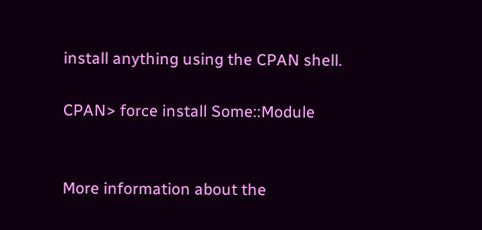install anything using the CPAN shell.

CPAN> force install Some::Module


More information about the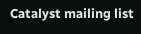Catalyst mailing list